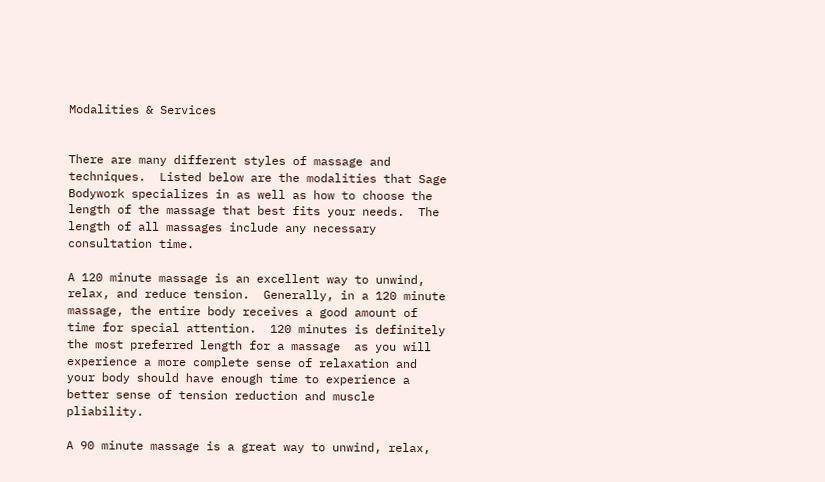Modalities & Services


There are many different styles of massage and techniques.  Listed below are the modalities that Sage Bodywork specializes in as well as how to choose the length of the massage that best fits your needs.  The length of all massages include any necessary consultation time.

A 120 minute massage is an excellent way to unwind, relax, and reduce tension.  Generally, in a 120 minute massage, the entire body receives a good amount of time for special attention.  120 minutes is definitely the most preferred length for a massage  as you will experience a more complete sense of relaxation and your body should have enough time to experience a better sense of tension reduction and muscle pliability.

A 90 minute massage is a great way to unwind, relax,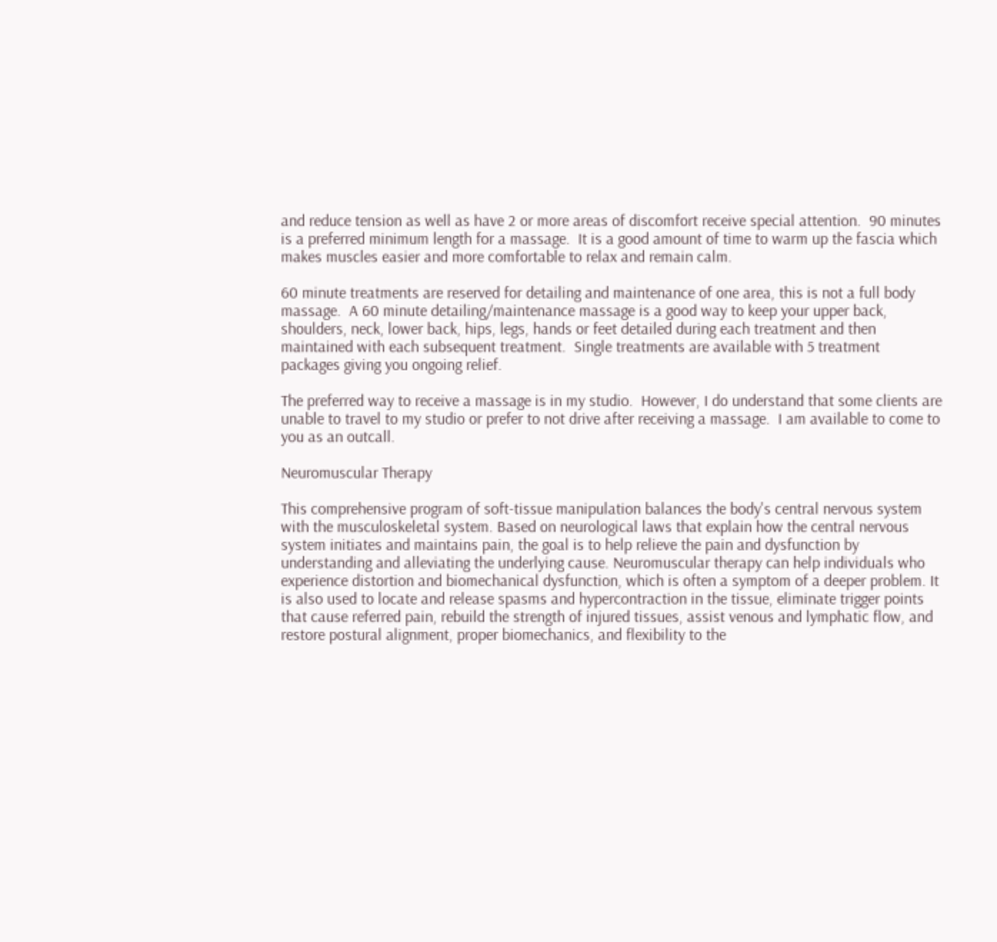and reduce tension as well as have 2 or more areas of discomfort receive special attention.  90 minutes is a preferred minimum length for a massage.  It is a good amount of time to warm up the fascia which makes muscles easier and more comfortable to relax and remain calm.

60 minute treatments are reserved for detailing and maintenance of one area, this is not a full body massage.  A 60 minute detailing/maintenance massage is a good way to keep your upper back, shoulders, neck, lower back, hips, legs, hands or feet detailed during each treatment and then maintained with each subsequent treatment.  Single treatments are available with 5 treatment packages giving you ongoing relief.

The preferred way to receive a massage is in my studio.  However, I do understand that some clients are unable to travel to my studio or prefer to not drive after receiving a massage.  I am available to come to you as an outcall.

Neuromuscular Therapy

This comprehensive program of soft-tissue manipulation balances the body's central nervous system with the musculoskeletal system. Based on neurological laws that explain how the central nervous system initiates and maintains pain, the goal is to help relieve the pain and dysfunction by understanding and alleviating the underlying cause. Neuromuscular therapy can help individuals who experience distortion and biomechanical dysfunction, which is often a symptom of a deeper problem. It is also used to locate and release spasms and hypercontraction in the tissue, eliminate trigger points that cause referred pain, rebuild the strength of injured tissues, assist venous and lymphatic flow, and restore postural alignment, proper biomechanics, and flexibility to the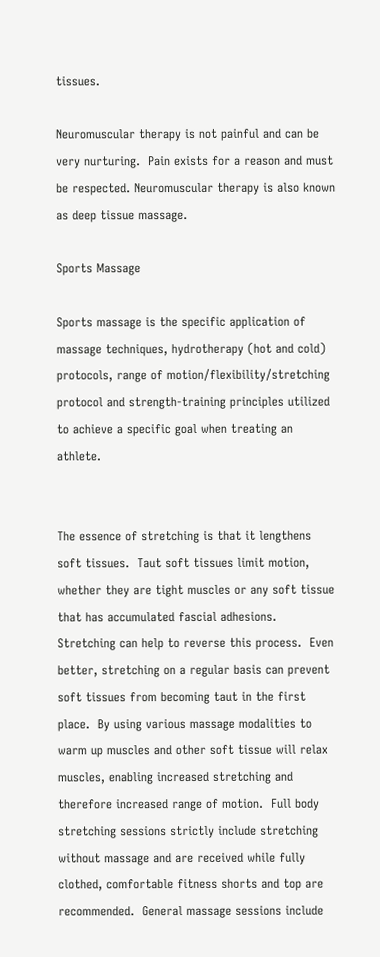tissues.

Neuromuscular therapy is not painful and can be very nurturing.  Pain exists for a reason and must be respected. Neuromuscular therapy is also known as deep tissue massage.

Sports Massage

Sports massage is the specific application of massage techniques, hydrotherapy (hot and cold) protocols, range of motion/flexibility/stretching protocol and strength-training principles utilized to achieve a specific goal when treating an athlete.


The essence of stretching is that it lengthens soft tissues.  Taut soft tissues limit motion, whether they are tight muscles or any soft tissue that has accumulated fascial adhesions.  Stretching can help to reverse this process.  Even better, stretching on a regular basis can prevent soft tissues from becoming taut in the first place.  By using various massage modalities to warm up muscles and other soft tissue will relax muscles, enabling increased stretching and therefore increased range of motion.  Full body stretching sessions strictly include stretching without massage and are received while fully clothed, comfortable fitness shorts and top are recommended.  General massage sessions include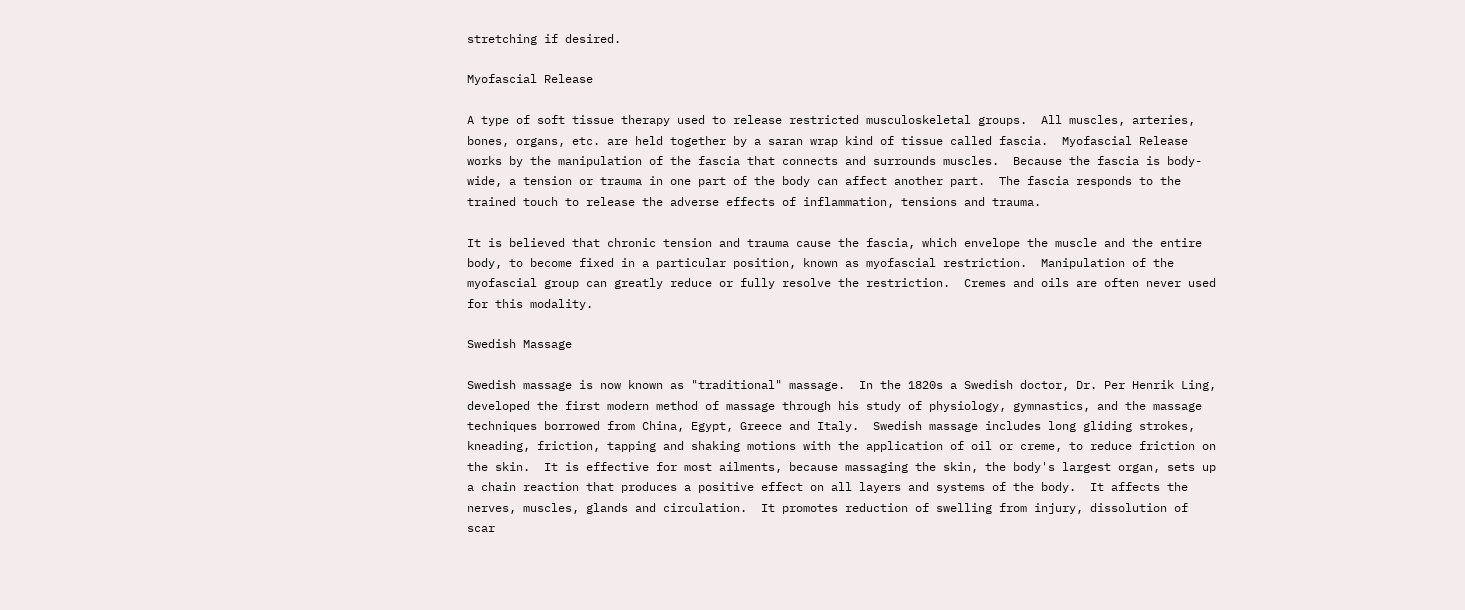stretching if desired.

Myofascial Release

A type of soft tissue therapy used to release restricted musculoskeletal groups.  All muscles, arteries, bones, organs, etc. are held together by a saran wrap kind of tissue called fascia.  Myofascial Release works by the manipulation of the fascia that connects and surrounds muscles.  Because the fascia is body-wide, a tension or trauma in one part of the body can affect another part.  The fascia responds to the trained touch to release the adverse effects of inflammation, tensions and trauma.

It is believed that chronic tension and trauma cause the fascia, which envelope the muscle and the entire body, to become fixed in a particular position, known as myofascial restriction.  Manipulation of the myofascial group can greatly reduce or fully resolve the restriction.  Cremes and oils are often never used for this modality.

Swedish Massage

Swedish massage is now known as "traditional" massage.  In the 1820s a Swedish doctor, Dr. Per Henrik Ling, developed the first modern method of massage through his study of physiology, gymnastics, and the massage techniques borrowed from China, Egypt, Greece and Italy.  Swedish massage includes long gliding strokes, kneading, friction, tapping and shaking motions with the application of oil or creme, to reduce friction on the skin.  It is effective for most ailments, because massaging the skin, the body's largest organ, sets up a chain reaction that produces a positive effect on all layers and systems of the body.  It affects the nerves, muscles, glands and circulation.  It promotes reduction of swelling from injury, dissolution of scar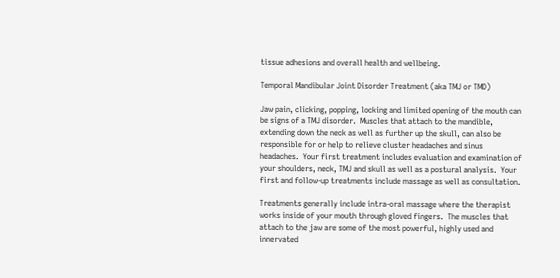tissue adhesions and overall health and wellbeing.

Temporal Mandibular Joint Disorder Treatment (aka TMJ or TMD)

Jaw pain, clicking, popping, locking and limited opening of the mouth can be signs of a TMJ disorder.  Muscles that attach to the mandible, extending down the neck as well as further up the skull, can also be responsible for or help to relieve cluster headaches and sinus headaches.  Your first treatment includes evaluation and examination of your shoulders, neck, TMJ and skull as well as a postural analysis.  Your first and follow-up treatments include massage as well as consultation.

Treatments generally include intra-oral massage where the therapist works inside of your mouth through gloved fingers.  The muscles that attach to the jaw are some of the most powerful, highly used and innervated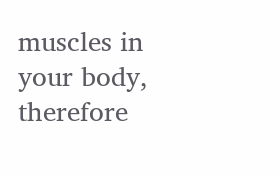muscles in your body, therefore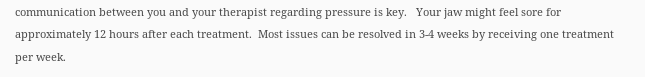communication between you and your therapist regarding pressure is key.   Your jaw might feel sore for approximately 12 hours after each treatment.  Most issues can be resolved in 3-4 weeks by receiving one treatment per week.